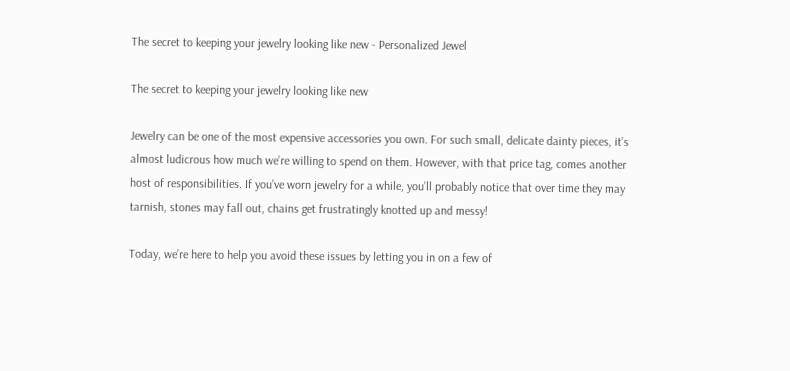The secret to keeping your jewelry looking like new - Personalized Jewel

The secret to keeping your jewelry looking like new

Jewelry can be one of the most expensive accessories you own. For such small, delicate dainty pieces, it’s almost ludicrous how much we’re willing to spend on them. However, with that price tag, comes another host of responsibilities. If you’ve worn jewelry for a while, you’ll probably notice that over time they may tarnish, stones may fall out, chains get frustratingly knotted up and messy!

Today, we’re here to help you avoid these issues by letting you in on a few of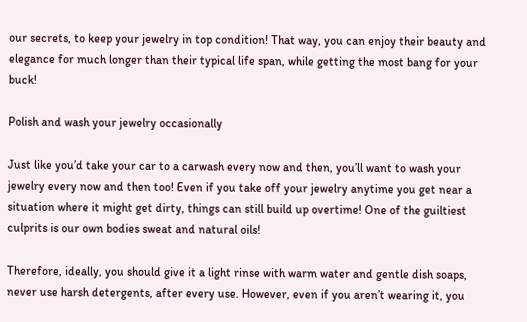our secrets, to keep your jewelry in top condition! That way, you can enjoy their beauty and elegance for much longer than their typical life span, while getting the most bang for your buck!

Polish and wash your jewelry occasionally

Just like you’d take your car to a carwash every now and then, you’ll want to wash your jewelry every now and then too! Even if you take off your jewelry anytime you get near a situation where it might get dirty, things can still build up overtime! One of the guiltiest culprits is our own bodies sweat and natural oils!

Therefore, ideally, you should give it a light rinse with warm water and gentle dish soaps, never use harsh detergents, after every use. However, even if you aren’t wearing it, you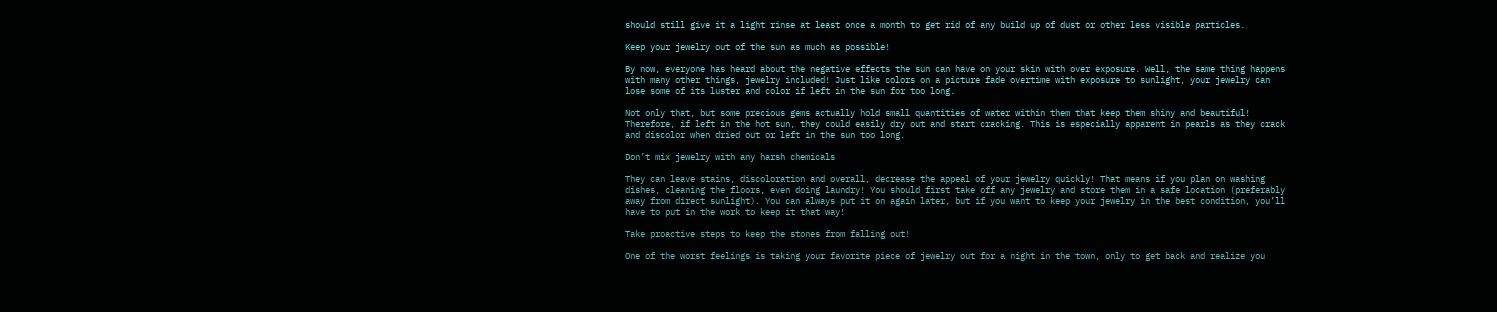should still give it a light rinse at least once a month to get rid of any build up of dust or other less visible particles.

Keep your jewelry out of the sun as much as possible!

By now, everyone has heard about the negative effects the sun can have on your skin with over exposure. Well, the same thing happens with many other things, jewelry included! Just like colors on a picture fade overtime with exposure to sunlight, your jewelry can lose some of its luster and color if left in the sun for too long.

Not only that, but some precious gems actually hold small quantities of water within them that keep them shiny and beautiful! Therefore, if left in the hot sun, they could easily dry out and start cracking. This is especially apparent in pearls as they crack and discolor when dried out or left in the sun too long.

Don’t mix jewelry with any harsh chemicals

They can leave stains, discoloration and overall, decrease the appeal of your jewelry quickly! That means if you plan on washing dishes, cleaning the floors, even doing laundry! You should first take off any jewelry and store them in a safe location (preferably away from direct sunlight). You can always put it on again later, but if you want to keep your jewelry in the best condition, you’ll have to put in the work to keep it that way!

Take proactive steps to keep the stones from falling out!

One of the worst feelings is taking your favorite piece of jewelry out for a night in the town, only to get back and realize you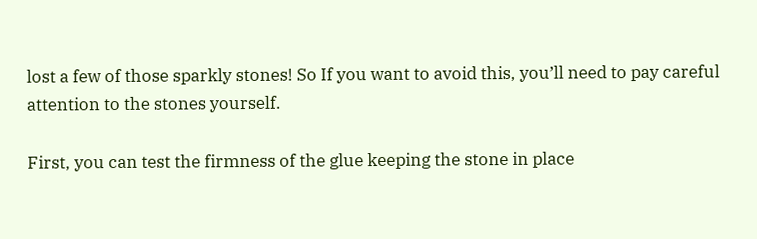lost a few of those sparkly stones! So If you want to avoid this, you’ll need to pay careful attention to the stones yourself.

First, you can test the firmness of the glue keeping the stone in place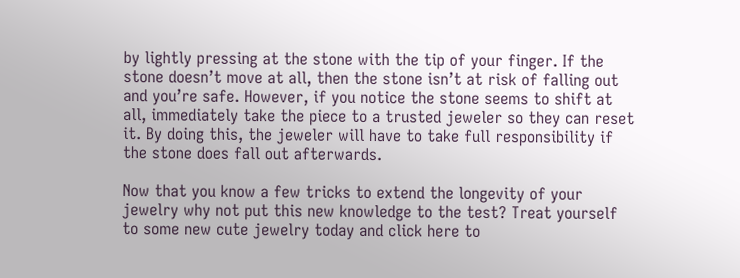by lightly pressing at the stone with the tip of your finger. If the stone doesn’t move at all, then the stone isn’t at risk of falling out and you’re safe. However, if you notice the stone seems to shift at all, immediately take the piece to a trusted jeweler so they can reset it. By doing this, the jeweler will have to take full responsibility if the stone does fall out afterwards.

Now that you know a few tricks to extend the longevity of your jewelry why not put this new knowledge to the test? Treat yourself to some new cute jewelry today and click here to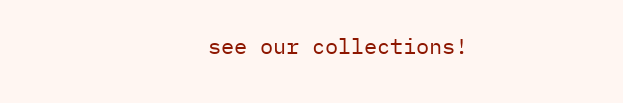see our collections!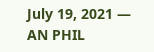July 19, 2021 — AN PHIL